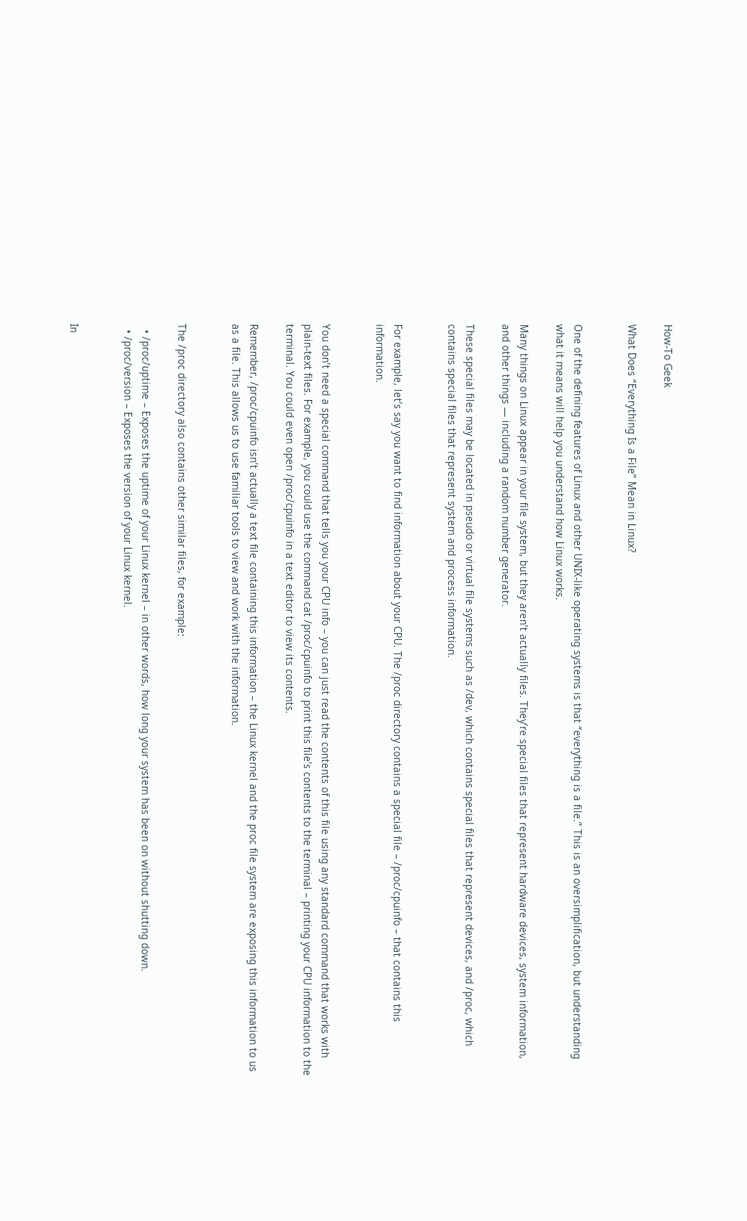How-To Geek

What Does “Everything Is a File” Mean in Linux?


One of the defining features of Linux and other UNIX-like operating systems is that “everything is a file.” This is an oversimplification, but understanding what it means will help you understand how Linux works.

Many things on Linux appear in your file system, but they aren’t actually files. They’re special files that represent hardware devices, system information, and other things — including a random number generator.

These special files may be located in pseudo or virtual file systems such as /dev, which contains special files that represent devices, and /proc, which contains special files that represent system and process information.


For example, let’s say you want to find information about your CPU. The /proc directory contains a special file – /proc/cpuinfo – that contains this information.


You don’t need a special command that tells you your CPU info – you can just read the contents of this file using any standard command that works with plain-text files. For example, you could use the command cat /proc/cpuinfo to print this file’s contents to the terminal – printing your CPU information to the terminal. You could even open /proc/cpuinfo in a text editor to view its contents.

Remember, /proc/cpuinfo isn’t actually a text file containing this information – the Linux kernel and the proc file system are exposing this information to us as a file. This allows us to use familiar tools to view and work with the information.


The /proc directory also contains other similar files, for example:

  • /proc/uptime – Exposes the uptime of your Linux kernel – in other words, how long your system has been on without shutting down.
  • /proc/version – Exposes the version of your Linux kernel.


In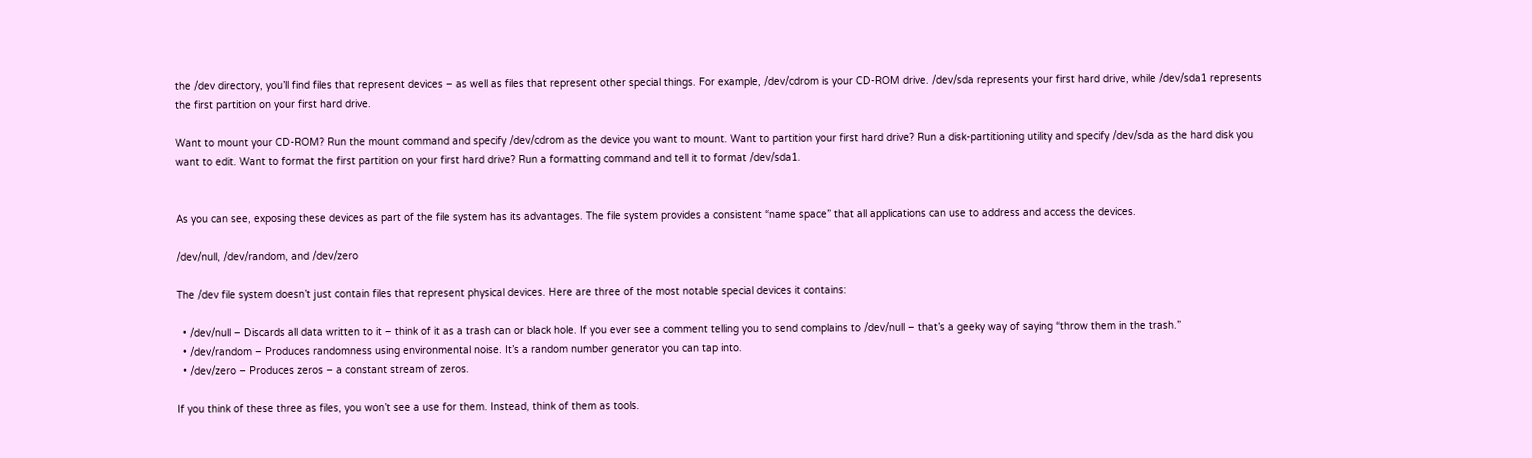the /dev directory, you’ll find files that represent devices – as well as files that represent other special things. For example, /dev/cdrom is your CD-ROM drive. /dev/sda represents your first hard drive, while /dev/sda1 represents the first partition on your first hard drive.

Want to mount your CD-ROM? Run the mount command and specify /dev/cdrom as the device you want to mount. Want to partition your first hard drive? Run a disk-partitioning utility and specify /dev/sda as the hard disk you want to edit. Want to format the first partition on your first hard drive? Run a formatting command and tell it to format /dev/sda1.


As you can see, exposing these devices as part of the file system has its advantages. The file system provides a consistent “name space” that all applications can use to address and access the devices.

/dev/null, /dev/random, and /dev/zero

The /dev file system doesn’t just contain files that represent physical devices. Here are three of the most notable special devices it contains:

  • /dev/null – Discards all data written to it – think of it as a trash can or black hole. If you ever see a comment telling you to send complains to /dev/null – that’s a geeky way of saying “throw them in the trash.”
  • /dev/random – Produces randomness using environmental noise. It’s a random number generator you can tap into.
  • /dev/zero – Produces zeros – a constant stream of zeros.

If you think of these three as files, you won’t see a use for them. Instead, think of them as tools.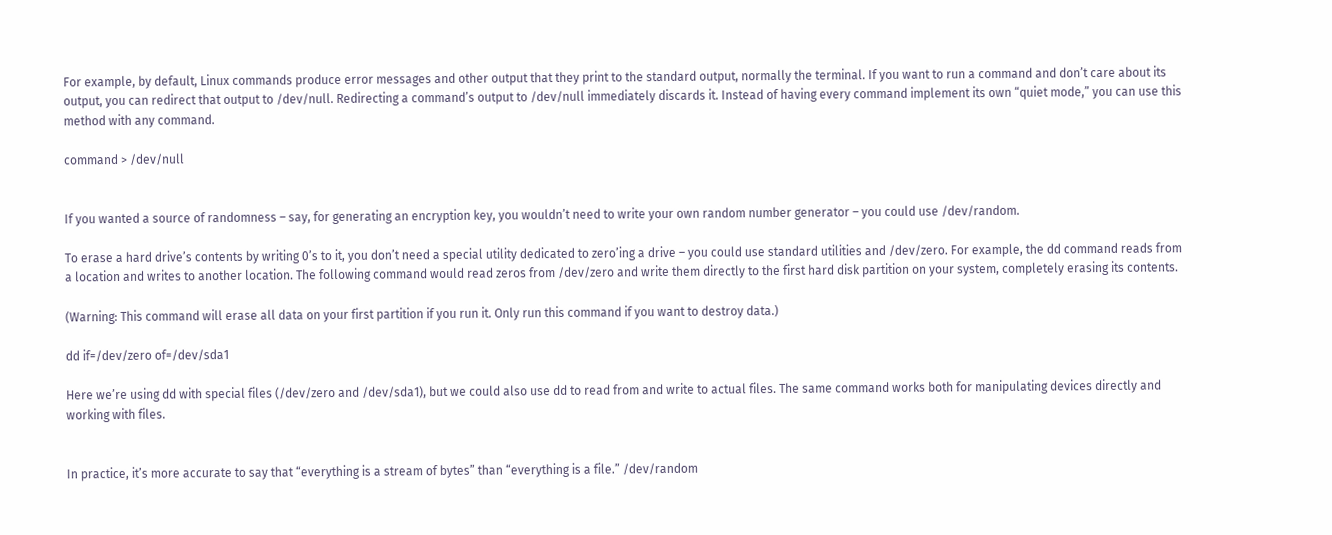For example, by default, Linux commands produce error messages and other output that they print to the standard output, normally the terminal. If you want to run a command and don’t care about its output, you can redirect that output to /dev/null. Redirecting a command’s output to /dev/null immediately discards it. Instead of having every command implement its own “quiet mode,” you can use this method with any command.

command > /dev/null


If you wanted a source of randomness – say, for generating an encryption key, you wouldn’t need to write your own random number generator – you could use /dev/random.

To erase a hard drive’s contents by writing 0’s to it, you don’t need a special utility dedicated to zero’ing a drive – you could use standard utilities and /dev/zero. For example, the dd command reads from a location and writes to another location. The following command would read zeros from /dev/zero and write them directly to the first hard disk partition on your system, completely erasing its contents.

(Warning: This command will erase all data on your first partition if you run it. Only run this command if you want to destroy data.)

dd if=/dev/zero of=/dev/sda1

Here we’re using dd with special files (/dev/zero and /dev/sda1), but we could also use dd to read from and write to actual files. The same command works both for manipulating devices directly and working with files.


In practice, it’s more accurate to say that “everything is a stream of bytes” than “everything is a file.” /dev/random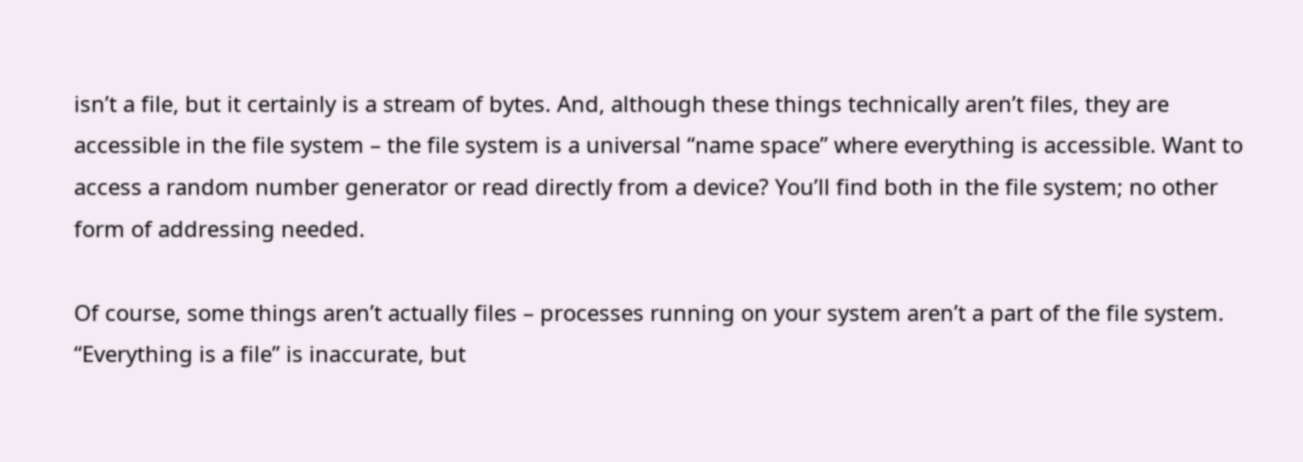isn’t a file, but it certainly is a stream of bytes. And, although these things technically aren’t files, they are accessible in the file system – the file system is a universal “name space” where everything is accessible. Want to access a random number generator or read directly from a device? You’ll find both in the file system; no other form of addressing needed.

Of course, some things aren’t actually files – processes running on your system aren’t a part of the file system. “Everything is a file” is inaccurate, but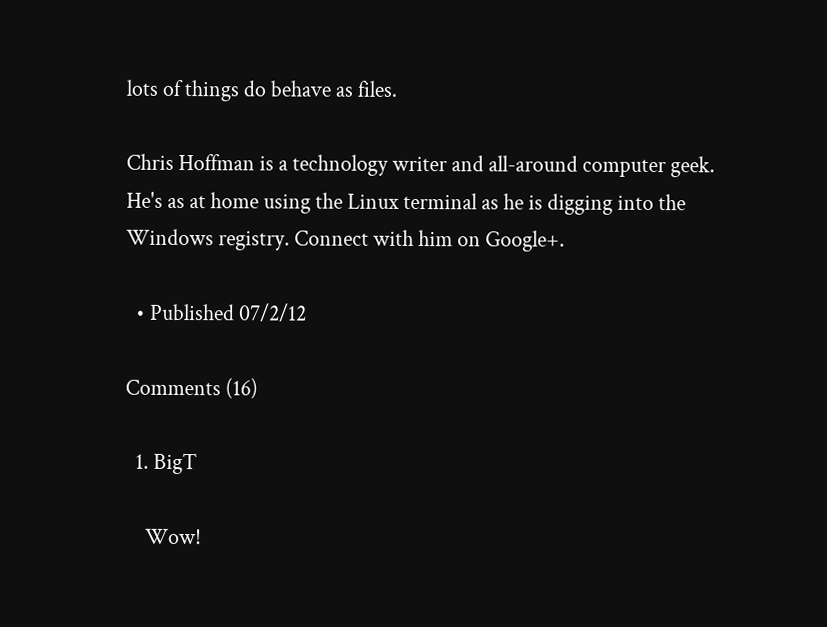lots of things do behave as files.

Chris Hoffman is a technology writer and all-around computer geek. He's as at home using the Linux terminal as he is digging into the Windows registry. Connect with him on Google+.

  • Published 07/2/12

Comments (16)

  1. BigT

    Wow!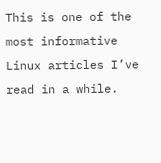This is one of the most informative Linux articles I’ve read in a while.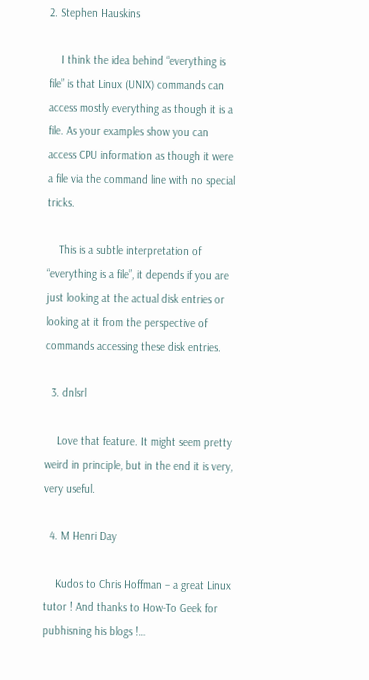2. Stephen Hauskins

    I think the idea behind “everything is file” is that Linux (UNIX) commands can access mostly everything as though it is a file. As your examples show you can access CPU information as though it were a file via the command line with no special tricks.

    This is a subtle interpretation of “everything is a file”, it depends if you are just looking at the actual disk entries or looking at it from the perspective of commands accessing these disk entries.

  3. dnlsrl

    Love that feature. It might seem pretty weird in principle, but in the end it is very, very useful.

  4. M Henri Day

    Kudos to Chris Hoffman – a great Linux tutor ! And thanks to How-To Geek for pubhisning his blogs !…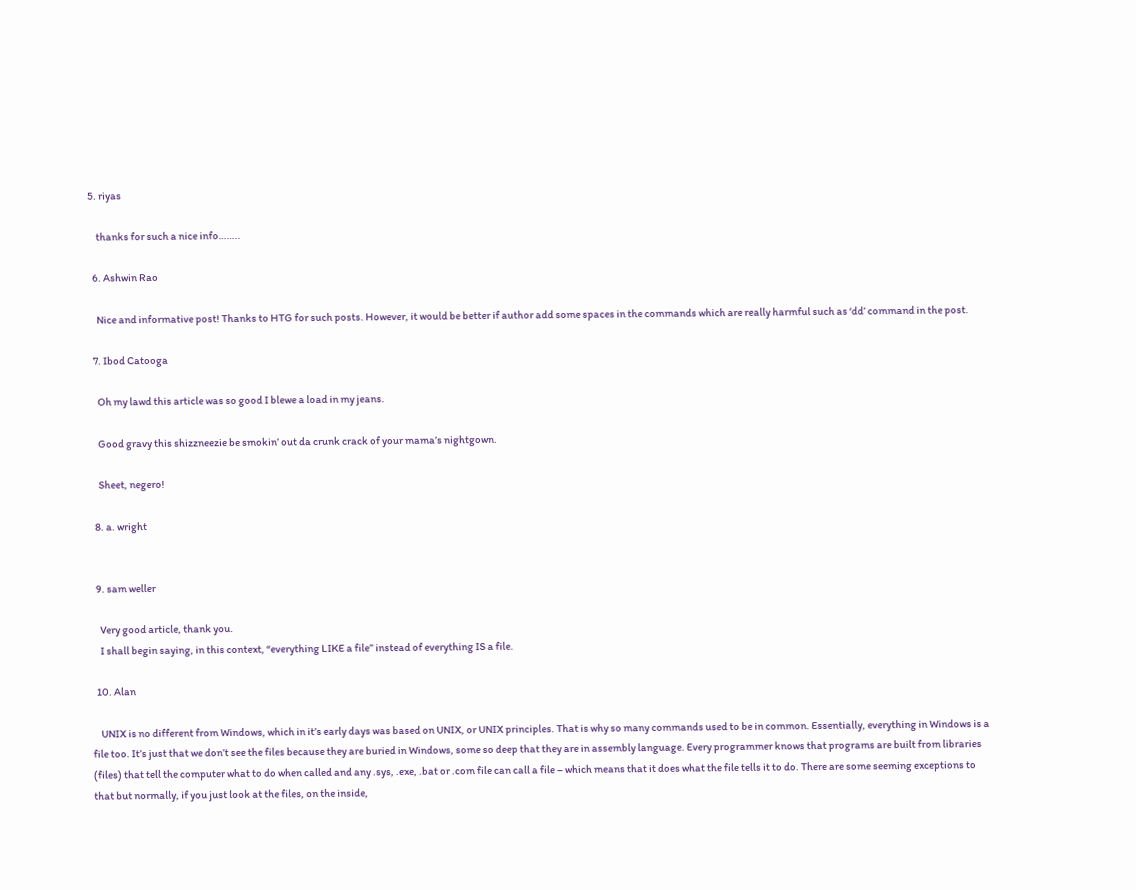5. riyas

    thanks for such a nice info……..

  6. Ashwin Rao

    Nice and informative post! Thanks to HTG for such posts. However, it would be better if author add some spaces in the commands which are really harmful such as ‘dd’ command in the post.

  7. Ibod Catooga

    Oh my lawd this article was so good I blewe a load in my jeans.

    Good gravy this shizzneezie be smokin’ out da crunk crack of your mama’s nightgown.

    Sheet, negero!

  8. a. wright


  9. sam weller

    Very good article, thank you.
    I shall begin saying, in this context, “everything LIKE a file” instead of everything IS a file.

  10. Alan

    UNIX is no different from Windows, which in it’s early days was based on UNIX, or UNIX principles. That is why so many commands used to be in common. Essentially, everything in Windows is a file too. It’s just that we don’t see the files because they are buried in Windows, some so deep that they are in assembly language. Every programmer knows that programs are built from libraries (files) that tell the computer what to do when called and any .sys, .exe, .bat or .com file can call a file – which means that it does what the file tells it to do. There are some seeming exceptions to that but normally, if you just look at the files, on the inside,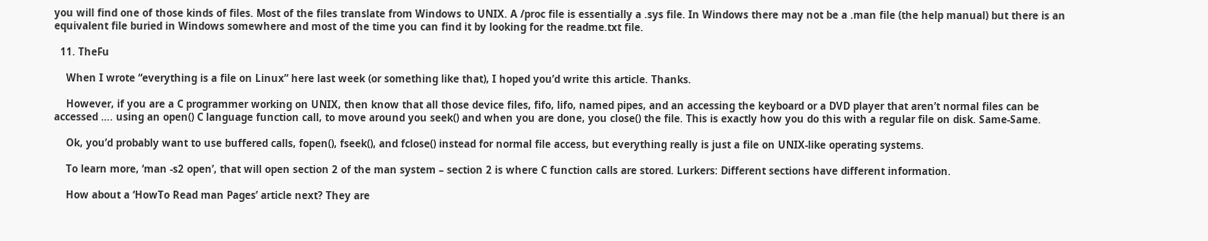you will find one of those kinds of files. Most of the files translate from Windows to UNIX. A /proc file is essentially a .sys file. In Windows there may not be a .man file (the help manual) but there is an equivalent file buried in Windows somewhere and most of the time you can find it by looking for the readme.txt file.

  11. TheFu

    When I wrote “everything is a file on Linux” here last week (or something like that), I hoped you’d write this article. Thanks.

    However, if you are a C programmer working on UNIX, then know that all those device files, fifo, lifo, named pipes, and an accessing the keyboard or a DVD player that aren’t normal files can be accessed …. using an open() C language function call, to move around you seek() and when you are done, you close() the file. This is exactly how you do this with a regular file on disk. Same-Same.

    Ok, you’d probably want to use buffered calls, fopen(), fseek(), and fclose() instead for normal file access, but everything really is just a file on UNIX-like operating systems.

    To learn more, ‘man -s2 open’, that will open section 2 of the man system – section 2 is where C function calls are stored. Lurkers: Different sections have different information.

    How about a ‘HowTo Read man Pages’ article next? They are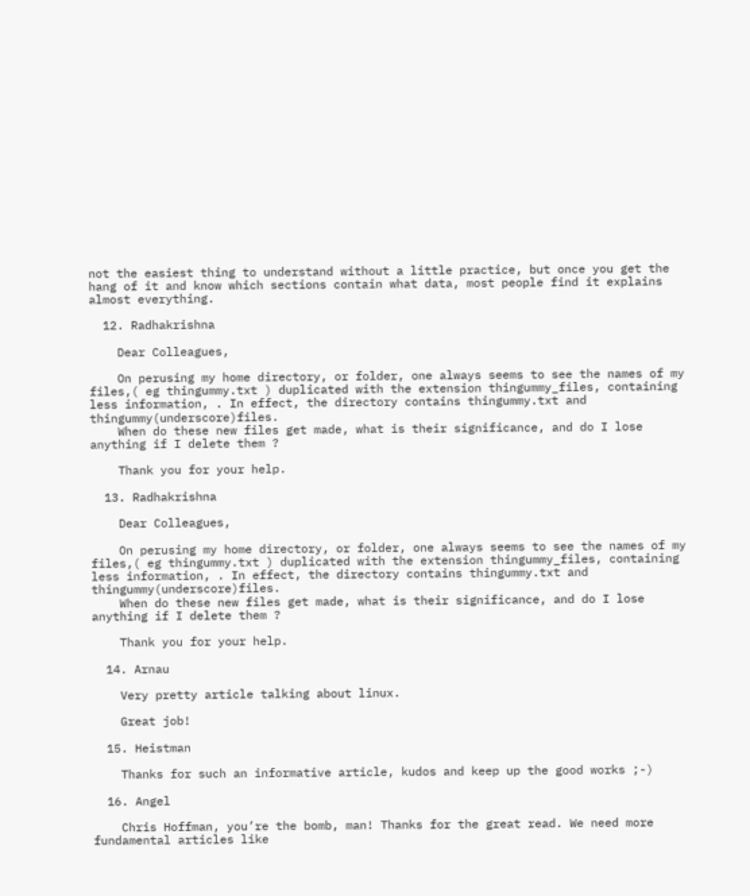not the easiest thing to understand without a little practice, but once you get the hang of it and know which sections contain what data, most people find it explains almost everything.

  12. Radhakrishna

    Dear Colleagues,

    On perusing my home directory, or folder, one always seems to see the names of my files,( eg thingummy.txt ) duplicated with the extension thingummy_files, containing less information, . In effect, the directory contains thingummy.txt and thingummy(underscore)files.
    When do these new files get made, what is their significance, and do I lose anything if I delete them ?

    Thank you for your help.

  13. Radhakrishna

    Dear Colleagues,

    On perusing my home directory, or folder, one always seems to see the names of my files,( eg thingummy.txt ) duplicated with the extension thingummy_files, containing less information, . In effect, the directory contains thingummy.txt and thingummy(underscore)files.
    When do these new files get made, what is their significance, and do I lose anything if I delete them ?

    Thank you for your help.

  14. Arnau

    Very pretty article talking about linux.

    Great job!

  15. Heistman

    Thanks for such an informative article, kudos and keep up the good works ;-)

  16. Angel

    Chris Hoffman, you’re the bomb, man! Thanks for the great read. We need more fundamental articles like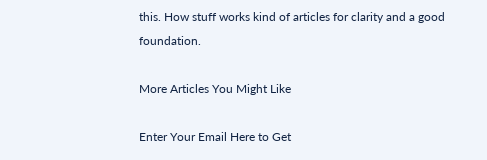this. How stuff works kind of articles for clarity and a good foundation.

More Articles You Might Like

Enter Your Email Here to Get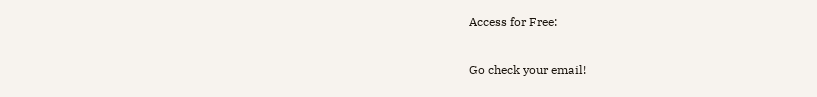Access for Free:

Go check your email!